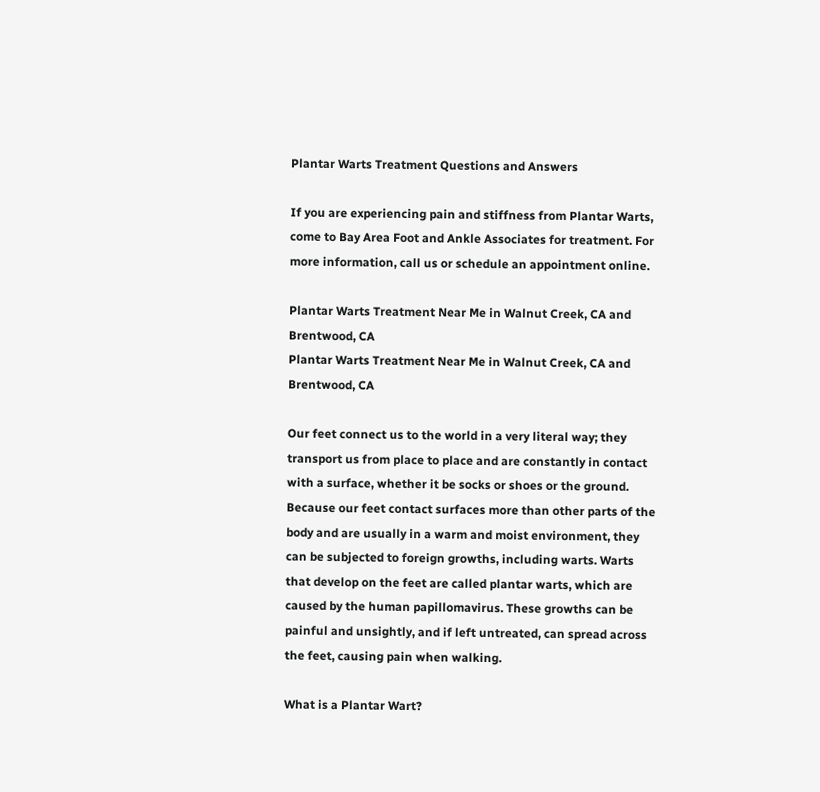Plantar Warts Treatment Questions and Answers

If you are experiencing pain and stiffness from Plantar Warts, come to Bay Area Foot and Ankle Associates for treatment. For more information, call us or schedule an appointment online.

Plantar Warts Treatment Near Me in Walnut Creek, CA and Brentwood, CA
Plantar Warts Treatment Near Me in Walnut Creek, CA and Brentwood, CA

Our feet connect us to the world in a very literal way; they transport us from place to place and are constantly in contact with a surface, whether it be socks or shoes or the ground. Because our feet contact surfaces more than other parts of the body and are usually in a warm and moist environment, they can be subjected to foreign growths, including warts. Warts that develop on the feet are called plantar warts, which are caused by the human papillomavirus. These growths can be painful and unsightly, and if left untreated, can spread across the feet, causing pain when walking.

What is a Plantar Wart?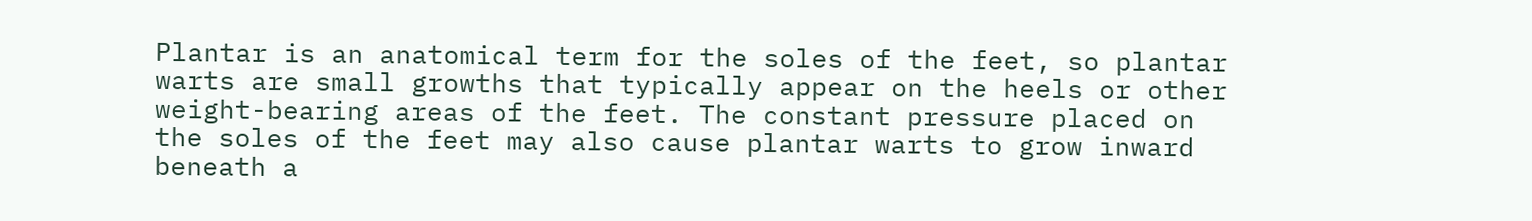Plantar is an anatomical term for the soles of the feet, so plantar warts are small growths that typically appear on the heels or other weight-bearing areas of the feet. The constant pressure placed on the soles of the feet may also cause plantar warts to grow inward beneath a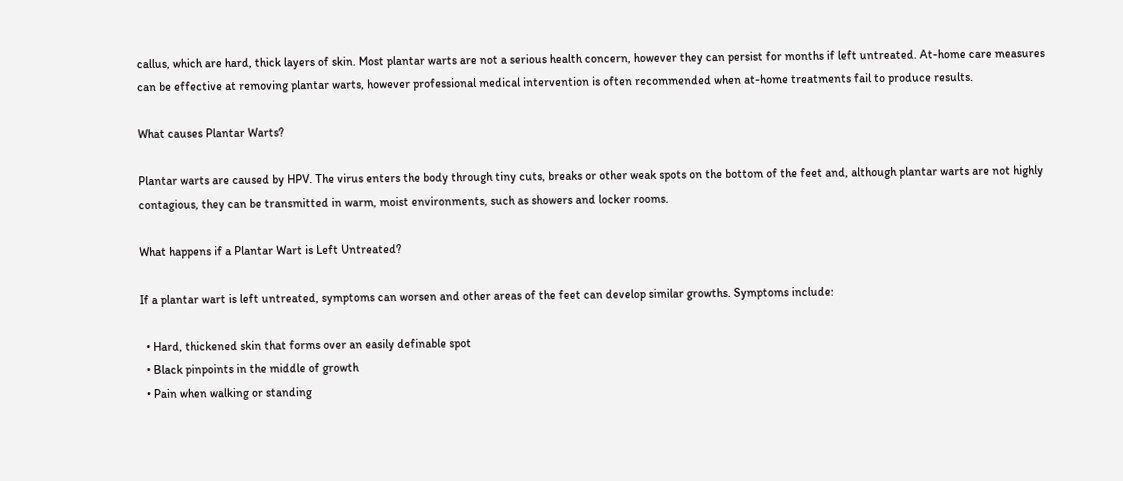callus, which are hard, thick layers of skin. Most plantar warts are not a serious health concern, however they can persist for months if left untreated. At-home care measures can be effective at removing plantar warts, however professional medical intervention is often recommended when at-home treatments fail to produce results.

What causes Plantar Warts?

Plantar warts are caused by HPV. The virus enters the body through tiny cuts, breaks or other weak spots on the bottom of the feet and, although plantar warts are not highly contagious, they can be transmitted in warm, moist environments, such as showers and locker rooms.

What happens if a Plantar Wart is Left Untreated?

If a plantar wart is left untreated, symptoms can worsen and other areas of the feet can develop similar growths. Symptoms include:

  • Hard, thickened skin that forms over an easily definable spot
  • Black pinpoints in the middle of growth
  • Pain when walking or standing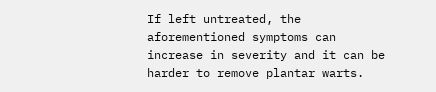If left untreated, the aforementioned symptoms can increase in severity and it can be harder to remove plantar warts.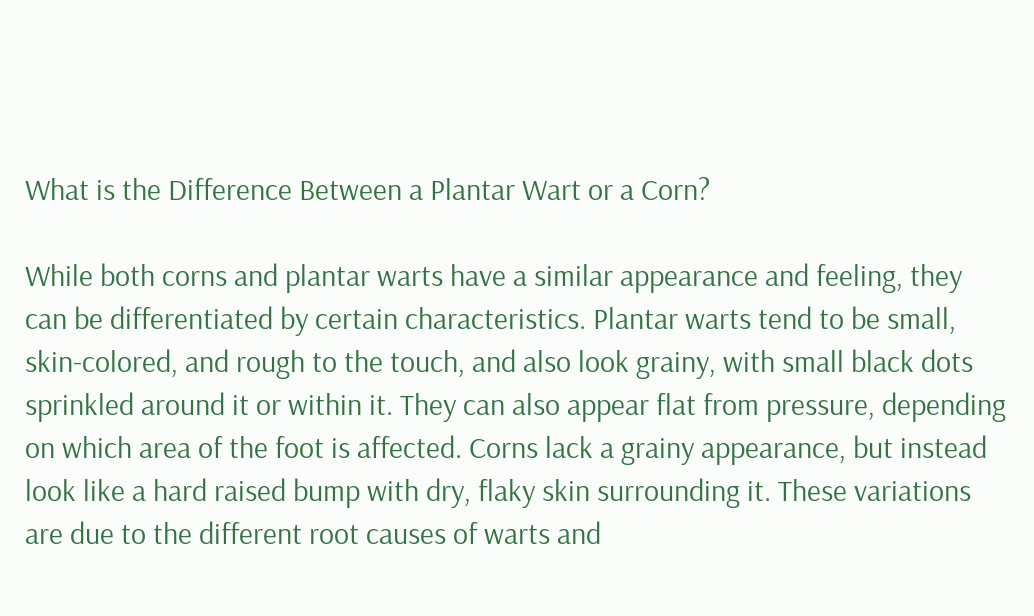What is the Difference Between a Plantar Wart or a Corn?

While both corns and plantar warts have a similar appearance and feeling, they can be differentiated by certain characteristics. Plantar warts tend to be small, skin-colored, and rough to the touch, and also look grainy, with small black dots sprinkled around it or within it. They can also appear flat from pressure, depending on which area of the foot is affected. Corns lack a grainy appearance, but instead look like a hard raised bump with dry, flaky skin surrounding it. These variations are due to the different root causes of warts and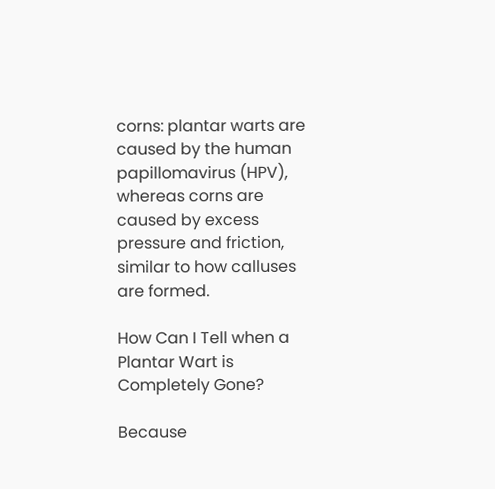corns: plantar warts are caused by the human papillomavirus (HPV), whereas corns are caused by excess pressure and friction, similar to how calluses are formed.

How Can I Tell when a Plantar Wart is Completely Gone?

Because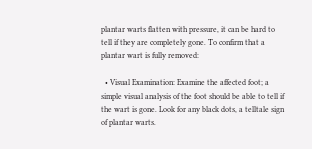plantar warts flatten with pressure, it can be hard to tell if they are completely gone. To confirm that a plantar wart is fully removed:

  • Visual Examination: Examine the affected foot; a simple visual analysis of the foot should be able to tell if the wart is gone. Look for any black dots, a telltale sign of plantar warts.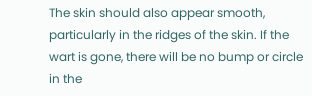The skin should also appear smooth, particularly in the ridges of the skin. If the wart is gone, there will be no bump or circle in the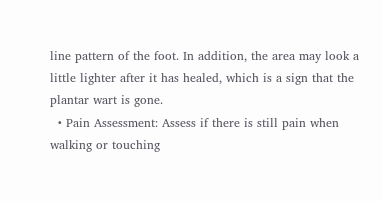line pattern of the foot. In addition, the area may look a little lighter after it has healed, which is a sign that the plantar wart is gone.
  • Pain Assessment: Assess if there is still pain when walking or touching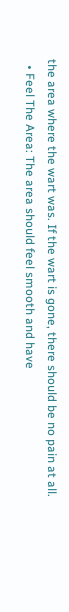the area where the wart was. If the wart is gone, there should be no pain at all.
  • Feel The Area: The area should feel smooth and have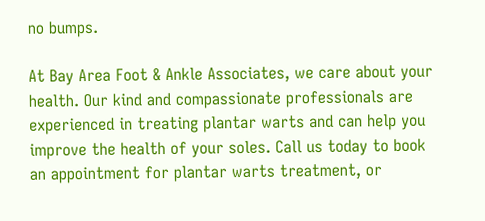no bumps.

At Bay Area Foot & Ankle Associates, we care about your health. Our kind and compassionate professionals are experienced in treating plantar warts and can help you improve the health of your soles. Call us today to book an appointment for plantar warts treatment, or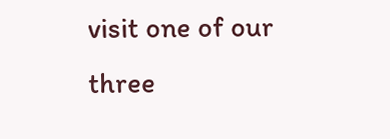visit one of our three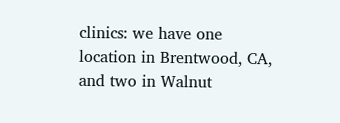clinics: we have one location in Brentwood, CA, and two in Walnut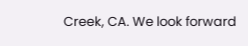Creek, CA. We look forward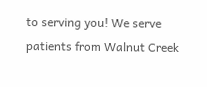to serving you! We serve patients from Walnut Creek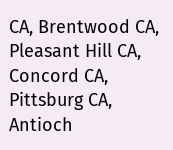CA, Brentwood CA, Pleasant Hill CA, Concord CA, Pittsburg CA, Antioch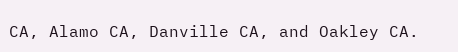CA, Alamo CA, Danville CA, and Oakley CA.